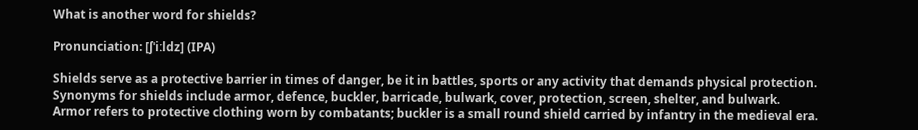What is another word for shields?

Pronunciation: [ʃˈiːldz] (IPA)

Shields serve as a protective barrier in times of danger, be it in battles, sports or any activity that demands physical protection. Synonyms for shields include armor, defence, buckler, barricade, bulwark, cover, protection, screen, shelter, and bulwark. Armor refers to protective clothing worn by combatants; buckler is a small round shield carried by infantry in the medieval era.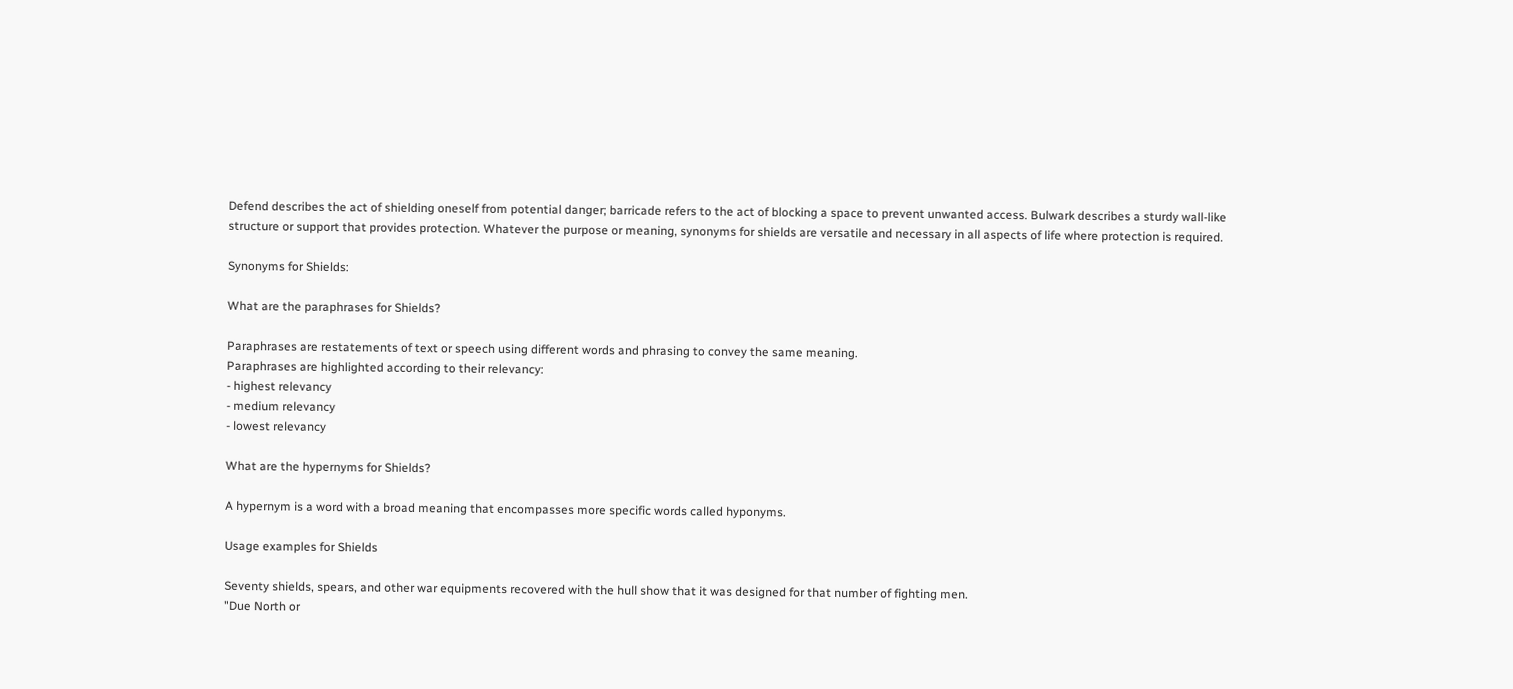Defend describes the act of shielding oneself from potential danger; barricade refers to the act of blocking a space to prevent unwanted access. Bulwark describes a sturdy wall-like structure or support that provides protection. Whatever the purpose or meaning, synonyms for shields are versatile and necessary in all aspects of life where protection is required.

Synonyms for Shields:

What are the paraphrases for Shields?

Paraphrases are restatements of text or speech using different words and phrasing to convey the same meaning.
Paraphrases are highlighted according to their relevancy:
- highest relevancy
- medium relevancy
- lowest relevancy

What are the hypernyms for Shields?

A hypernym is a word with a broad meaning that encompasses more specific words called hyponyms.

Usage examples for Shields

Seventy shields, spears, and other war equipments recovered with the hull show that it was designed for that number of fighting men.
"Due North or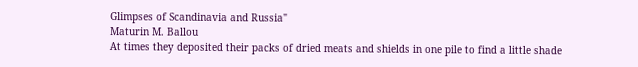Glimpses of Scandinavia and Russia"
Maturin M. Ballou
At times they deposited their packs of dried meats and shields in one pile to find a little shade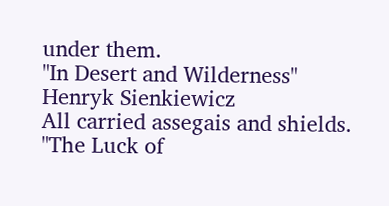under them.
"In Desert and Wilderness"
Henryk Sienkiewicz
All carried assegais and shields.
"The Luck of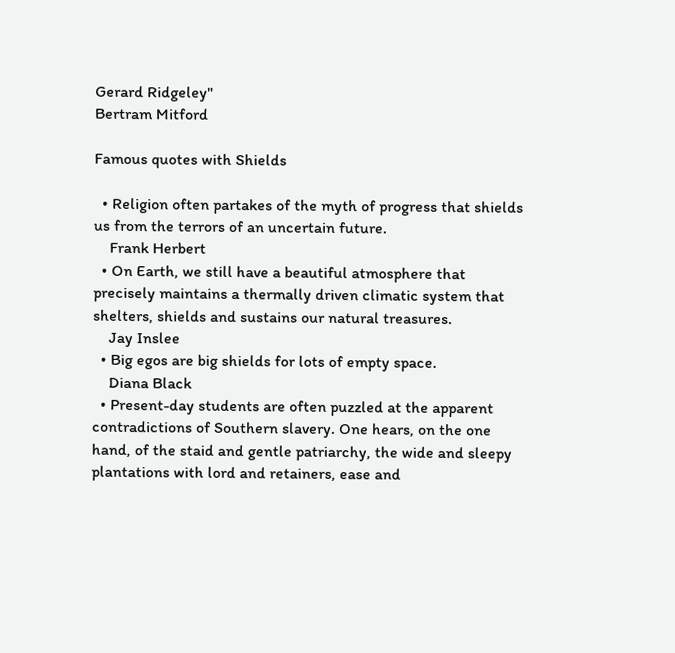Gerard Ridgeley"
Bertram Mitford

Famous quotes with Shields

  • Religion often partakes of the myth of progress that shields us from the terrors of an uncertain future.
    Frank Herbert
  • On Earth, we still have a beautiful atmosphere that precisely maintains a thermally driven climatic system that shelters, shields and sustains our natural treasures.
    Jay Inslee
  • Big egos are big shields for lots of empty space.
    Diana Black
  • Present-day students are often puzzled at the apparent contradictions of Southern slavery. One hears, on the one hand, of the staid and gentle patriarchy, the wide and sleepy plantations with lord and retainers, ease and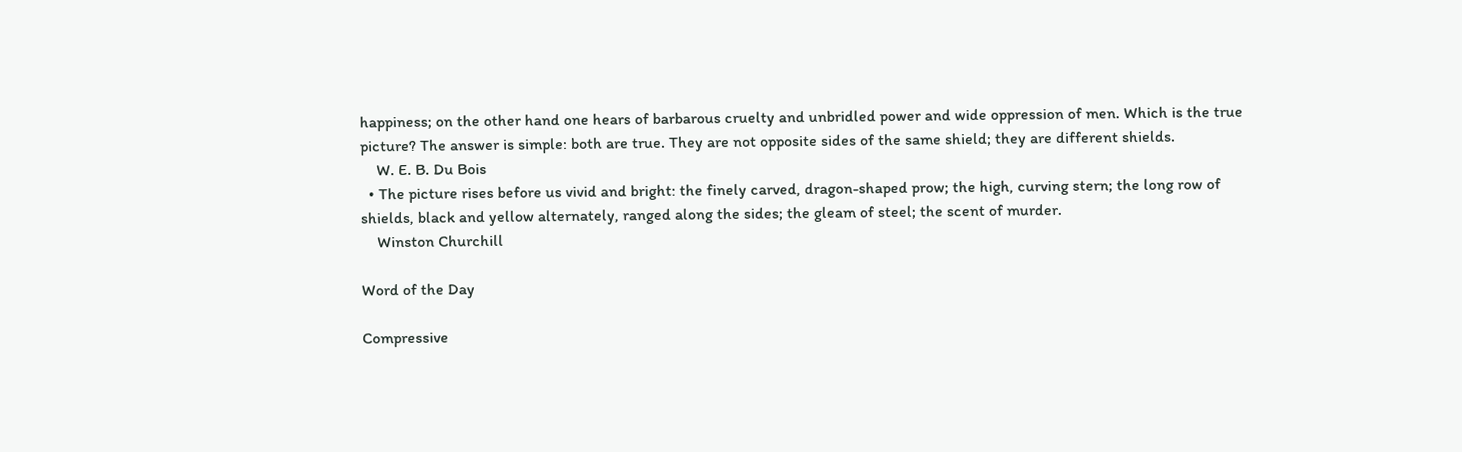happiness; on the other hand one hears of barbarous cruelty and unbridled power and wide oppression of men. Which is the true picture? The answer is simple: both are true. They are not opposite sides of the same shield; they are different shields.
    W. E. B. Du Bois
  • The picture rises before us vivid and bright: the finely carved, dragon-shaped prow; the high, curving stern; the long row of shields, black and yellow alternately, ranged along the sides; the gleam of steel; the scent of murder.
    Winston Churchill

Word of the Day

Compressive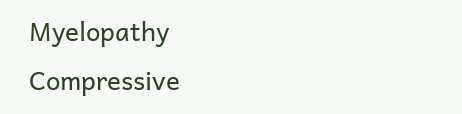Myelopathy
Compressive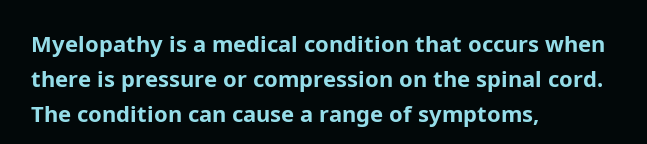Myelopathy is a medical condition that occurs when there is pressure or compression on the spinal cord. The condition can cause a range of symptoms,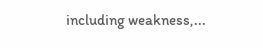including weakness,...